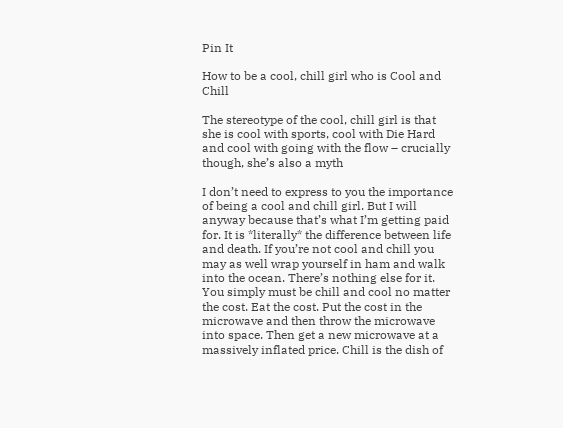Pin It

How to be a cool, chill girl who is Cool and Chill

The stereotype of the cool, chill girl is that she is cool with sports, cool with Die Hard and cool with going with the flow – crucially though, she’s also a myth

I don’t need to express to you the importance of being a cool and chill girl. But I will anyway because that’s what I’m getting paid for. It is *literally* the difference between life and death. If you’re not cool and chill you may as well wrap yourself in ham and walk into the ocean. There’s nothing else for it. You simply must be chill and cool no matter the cost. Eat the cost. Put the cost in the microwave and then throw the microwave into space. Then get a new microwave at a massively inflated price. Chill is the dish of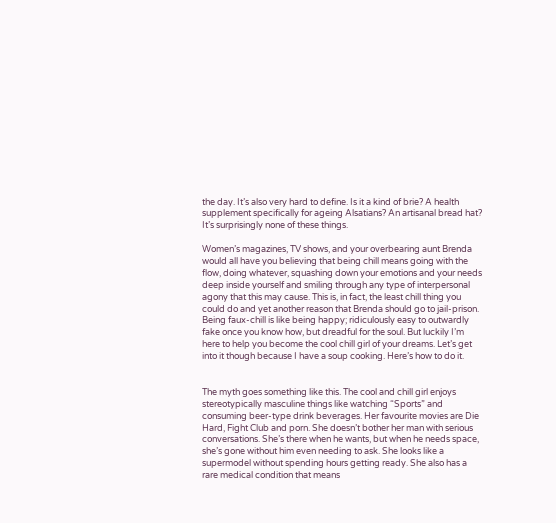the day. It’s also very hard to define. Is it a kind of brie? A health supplement specifically for ageing Alsatians? An artisanal bread hat? It’s surprisingly none of these things.

Women’s magazines, TV shows, and your overbearing aunt Brenda would all have you believing that being chill means going with the flow, doing whatever, squashing down your emotions and your needs deep inside yourself and smiling through any type of interpersonal agony that this may cause. This is, in fact, the least chill thing you could do and yet another reason that Brenda should go to jail-prison. Being faux-chill is like being happy; ridiculously easy to outwardly fake once you know how, but dreadful for the soul. But luckily I’m here to help you become the cool chill girl of your dreams. Let’s get into it though because I have a soup cooking. Here’s how to do it.


The myth goes something like this. The cool and chill girl enjoys stereotypically masculine things like watching “Sports” and consuming beer-type drink beverages. Her favourite movies are Die Hard, Fight Club and porn. She doesn’t bother her man with serious conversations. She’s there when he wants, but when he needs space, she’s gone without him even needing to ask. She looks like a supermodel without spending hours getting ready. She also has a rare medical condition that means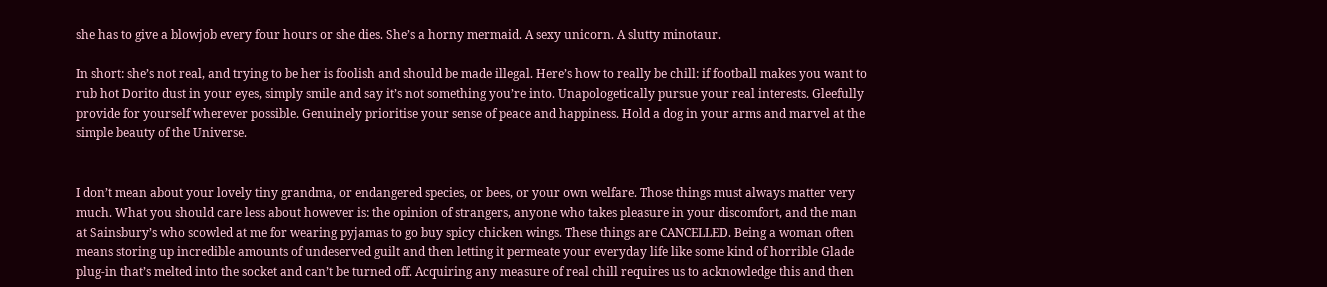she has to give a blowjob every four hours or she dies. She’s a horny mermaid. A sexy unicorn. A slutty minotaur.

In short: she’s not real, and trying to be her is foolish and should be made illegal. Here’s how to really be chill: if football makes you want to rub hot Dorito dust in your eyes, simply smile and say it’s not something you’re into. Unapologetically pursue your real interests. Gleefully provide for yourself wherever possible. Genuinely prioritise your sense of peace and happiness. Hold a dog in your arms and marvel at the simple beauty of the Universe.


I don’t mean about your lovely tiny grandma, or endangered species, or bees, or your own welfare. Those things must always matter very much. What you should care less about however is: the opinion of strangers, anyone who takes pleasure in your discomfort, and the man at Sainsbury’s who scowled at me for wearing pyjamas to go buy spicy chicken wings. These things are CANCELLED. Being a woman often means storing up incredible amounts of undeserved guilt and then letting it permeate your everyday life like some kind of horrible Glade plug-in that’s melted into the socket and can’t be turned off. Acquiring any measure of real chill requires us to acknowledge this and then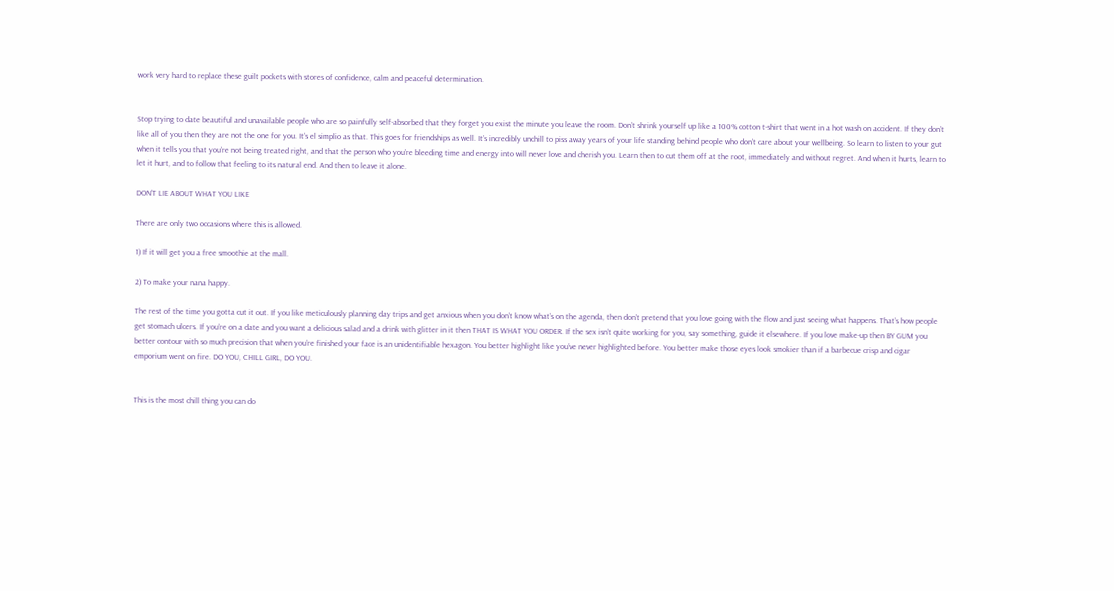work very hard to replace these guilt pockets with stores of confidence, calm and peaceful determination.


Stop trying to date beautiful and unavailable people who are so painfully self-absorbed that they forget you exist the minute you leave the room. Don’t shrink yourself up like a 100% cotton t-shirt that went in a hot wash on accident. If they don’t like all of you then they are not the one for you. It’s el simplio as that. This goes for friendships as well. It’s incredibly unchill to piss away years of your life standing behind people who don’t care about your wellbeing. So learn to listen to your gut when it tells you that you’re not being treated right, and that the person who you’re bleeding time and energy into will never love and cherish you. Learn then to cut them off at the root, immediately and without regret. And when it hurts, learn to let it hurt, and to follow that feeling to its natural end. And then to leave it alone.

DON’T LIE ABOUT WHAT YOU LIKE

There are only two occasions where this is allowed.

1) If it will get you a free smoothie at the mall.

2) To make your nana happy.

The rest of the time you gotta cut it out. If you like meticulously planning day trips and get anxious when you don’t know what’s on the agenda, then don’t pretend that you love going with the flow and just seeing what happens. That’s how people get stomach ulcers. If you’re on a date and you want a delicious salad and a drink with glitter in it then THAT IS WHAT YOU ORDER. If the sex isn’t quite working for you, say something, guide it elsewhere. If you love make-up then BY GUM you better contour with so much precision that when you’re finished your face is an unidentifiable hexagon. You better highlight like you’ve never highlighted before. You better make those eyes look smokier than if a barbecue crisp and cigar emporium went on fire. DO YOU, CHILL GIRL, DO YOU.


This is the most chill thing you can do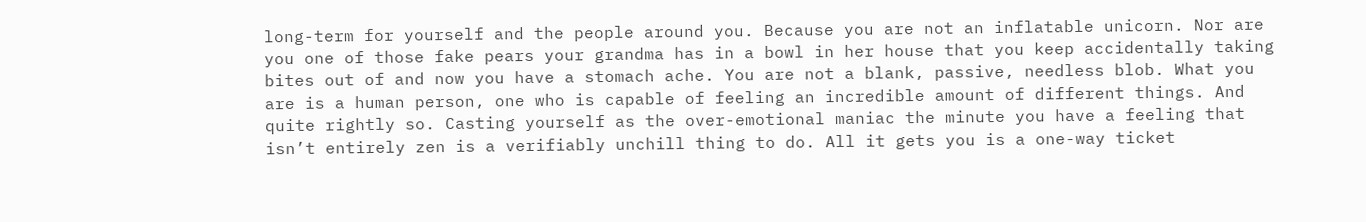long-term for yourself and the people around you. Because you are not an inflatable unicorn. Nor are you one of those fake pears your grandma has in a bowl in her house that you keep accidentally taking bites out of and now you have a stomach ache. You are not a blank, passive, needless blob. What you are is a human person, one who is capable of feeling an incredible amount of different things. And quite rightly so. Casting yourself as the over-emotional maniac the minute you have a feeling that isn’t entirely zen is a verifiably unchill thing to do. All it gets you is a one-way ticket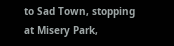to Sad Town, stopping at Misery Park,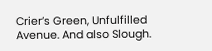Crier’s Green, Unfulfilled Avenue. And also Slough.